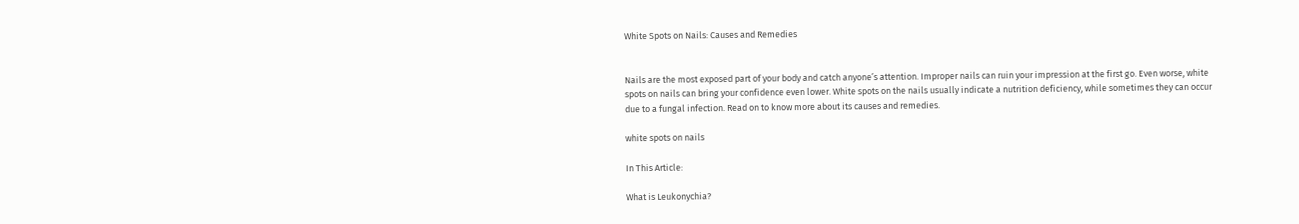White Spots on Nails: Causes and Remedies


Nails are the most exposed part of your body and catch anyone’s attention. Improper nails can ruin your impression at the first go. Even worse, white spots on nails can bring your confidence even lower. White spots on the nails usually indicate a nutrition deficiency, while sometimes they can occur due to a fungal infection. Read on to know more about its causes and remedies.

white spots on nails

In This Article:

What is Leukonychia?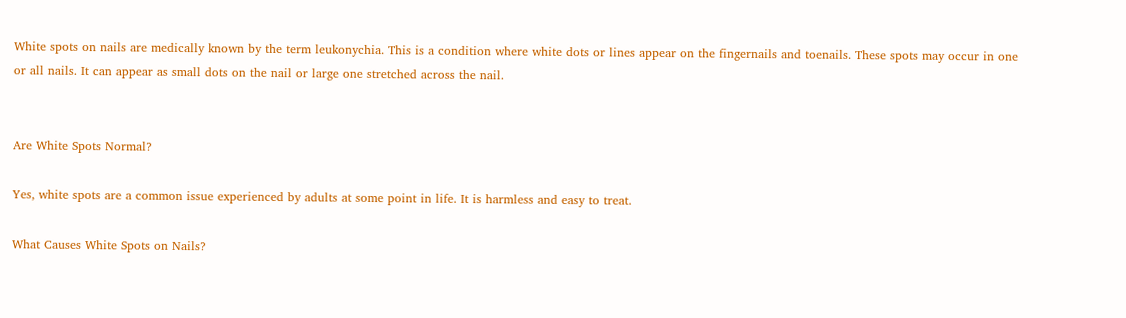White spots on nails are medically known by the term leukonychia. This is a condition where white dots or lines appear on the fingernails and toenails. These spots may occur in one or all nails. It can appear as small dots on the nail or large one stretched across the nail.


Are White Spots Normal?

Yes, white spots are a common issue experienced by adults at some point in life. It is harmless and easy to treat.

What Causes White Spots on Nails?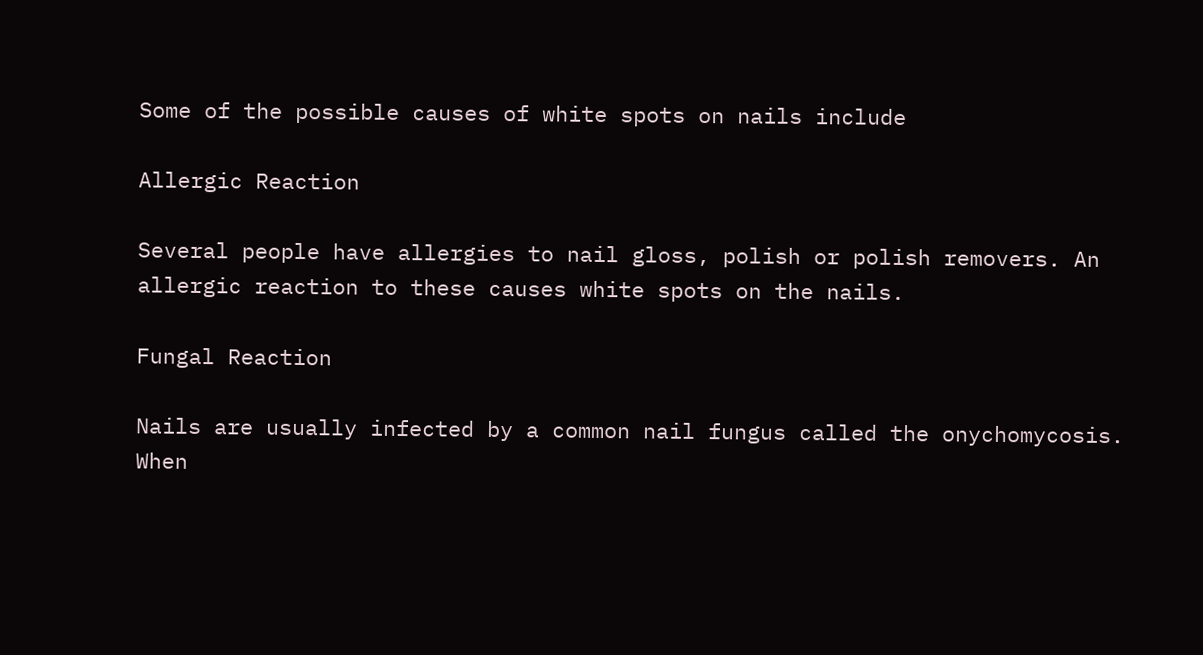Some of the possible causes of white spots on nails include

Allergic Reaction

Several people have allergies to nail gloss, polish or polish removers. An allergic reaction to these causes white spots on the nails.

Fungal Reaction

Nails are usually infected by a common nail fungus called the onychomycosis. When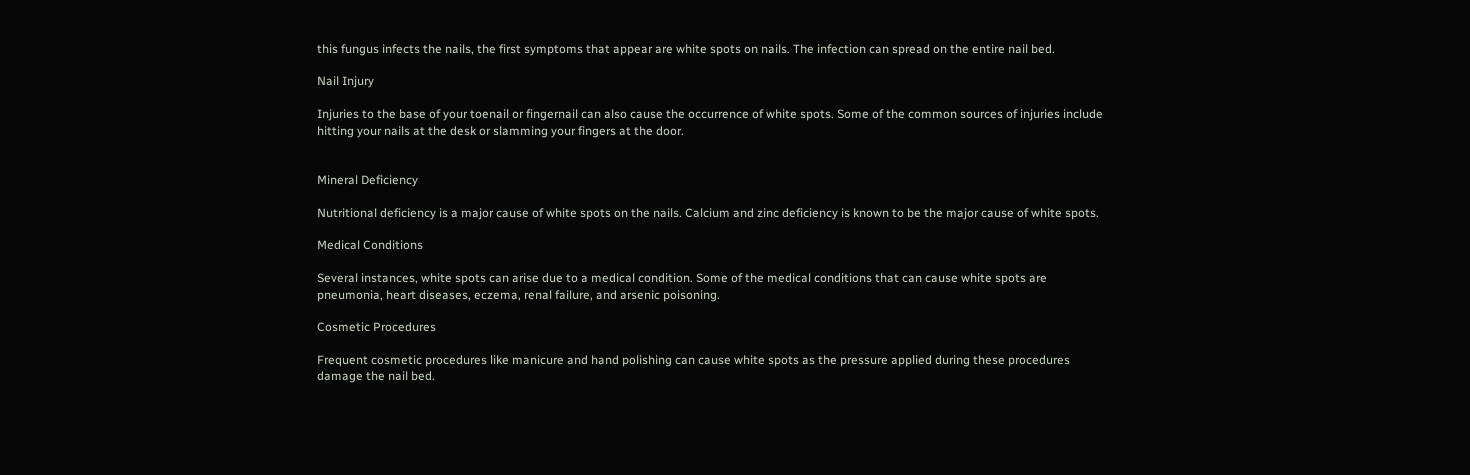this fungus infects the nails, the first symptoms that appear are white spots on nails. The infection can spread on the entire nail bed.

Nail Injury

Injuries to the base of your toenail or fingernail can also cause the occurrence of white spots. Some of the common sources of injuries include hitting your nails at the desk or slamming your fingers at the door.


Mineral Deficiency

Nutritional deficiency is a major cause of white spots on the nails. Calcium and zinc deficiency is known to be the major cause of white spots.

Medical Conditions

Several instances, white spots can arise due to a medical condition. Some of the medical conditions that can cause white spots are pneumonia, heart diseases, eczema, renal failure, and arsenic poisoning.

Cosmetic Procedures

Frequent cosmetic procedures like manicure and hand polishing can cause white spots as the pressure applied during these procedures damage the nail bed.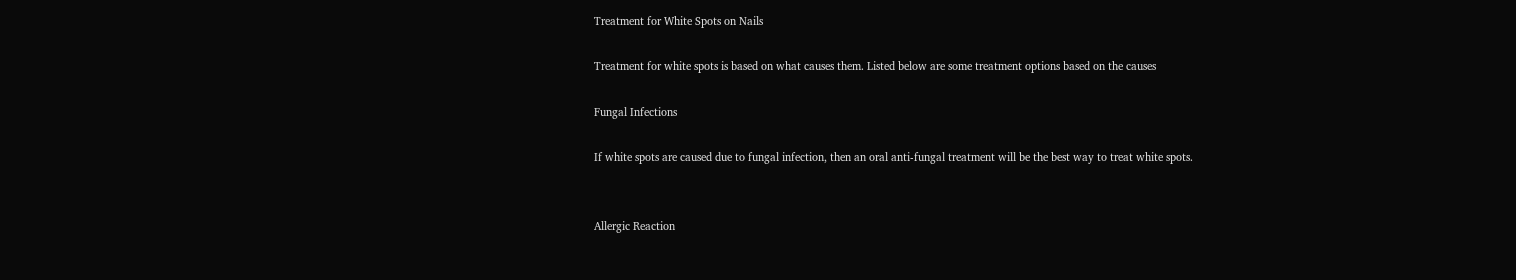Treatment for White Spots on Nails

Treatment for white spots is based on what causes them. Listed below are some treatment options based on the causes

Fungal Infections

If white spots are caused due to fungal infection, then an oral anti-fungal treatment will be the best way to treat white spots.


Allergic Reaction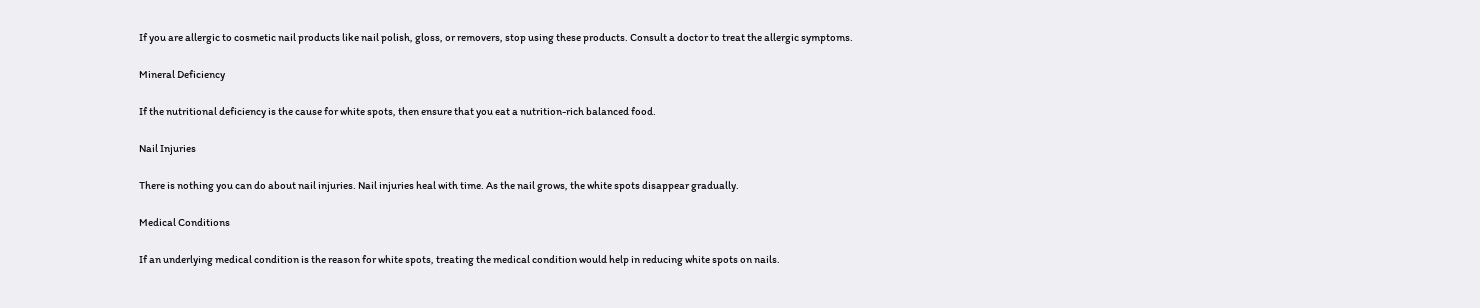If you are allergic to cosmetic nail products like nail polish, gloss, or removers, stop using these products. Consult a doctor to treat the allergic symptoms.

Mineral Deficiency

If the nutritional deficiency is the cause for white spots, then ensure that you eat a nutrition-rich balanced food.

Nail Injuries

There is nothing you can do about nail injuries. Nail injuries heal with time. As the nail grows, the white spots disappear gradually.

Medical Conditions

If an underlying medical condition is the reason for white spots, treating the medical condition would help in reducing white spots on nails.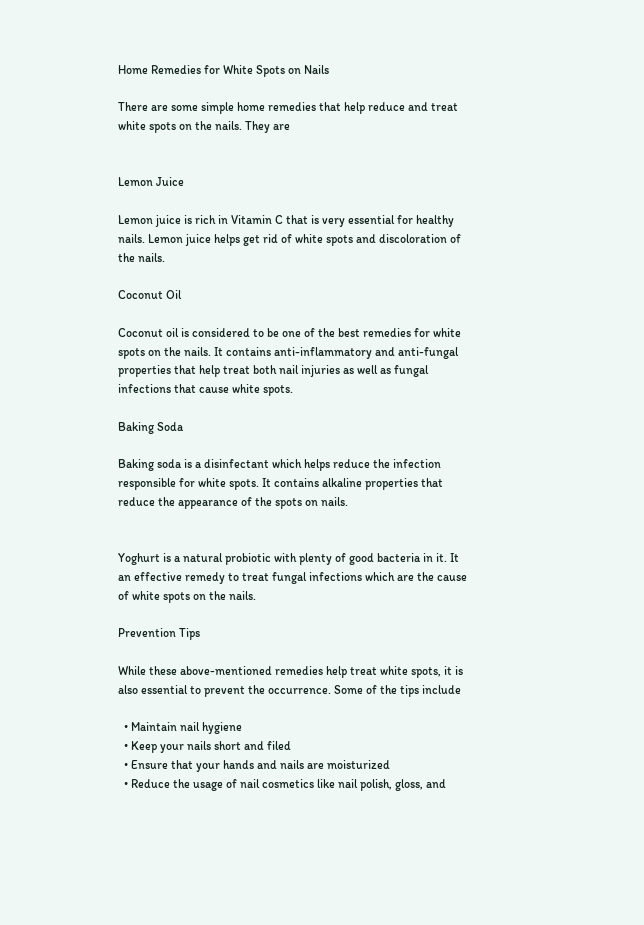Home Remedies for White Spots on Nails

There are some simple home remedies that help reduce and treat white spots on the nails. They are


Lemon Juice

Lemon juice is rich in Vitamin C that is very essential for healthy nails. Lemon juice helps get rid of white spots and discoloration of the nails.

Coconut Oil

Coconut oil is considered to be one of the best remedies for white spots on the nails. It contains anti-inflammatory and anti-fungal properties that help treat both nail injuries as well as fungal infections that cause white spots.

Baking Soda

Baking soda is a disinfectant which helps reduce the infection responsible for white spots. It contains alkaline properties that reduce the appearance of the spots on nails.


Yoghurt is a natural probiotic with plenty of good bacteria in it. It an effective remedy to treat fungal infections which are the cause of white spots on the nails.

Prevention Tips

While these above-mentioned remedies help treat white spots, it is also essential to prevent the occurrence. Some of the tips include

  • Maintain nail hygiene
  • Keep your nails short and filed
  • Ensure that your hands and nails are moisturized
  • Reduce the usage of nail cosmetics like nail polish, gloss, and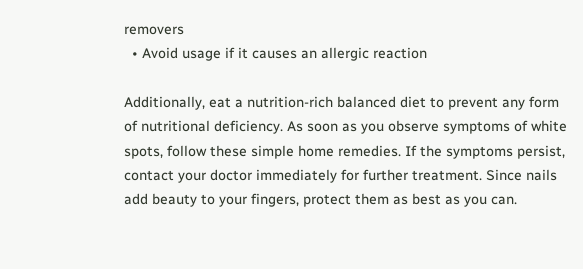removers
  • Avoid usage if it causes an allergic reaction

Additionally, eat a nutrition-rich balanced diet to prevent any form of nutritional deficiency. As soon as you observe symptoms of white spots, follow these simple home remedies. If the symptoms persist, contact your doctor immediately for further treatment. Since nails add beauty to your fingers, protect them as best as you can.